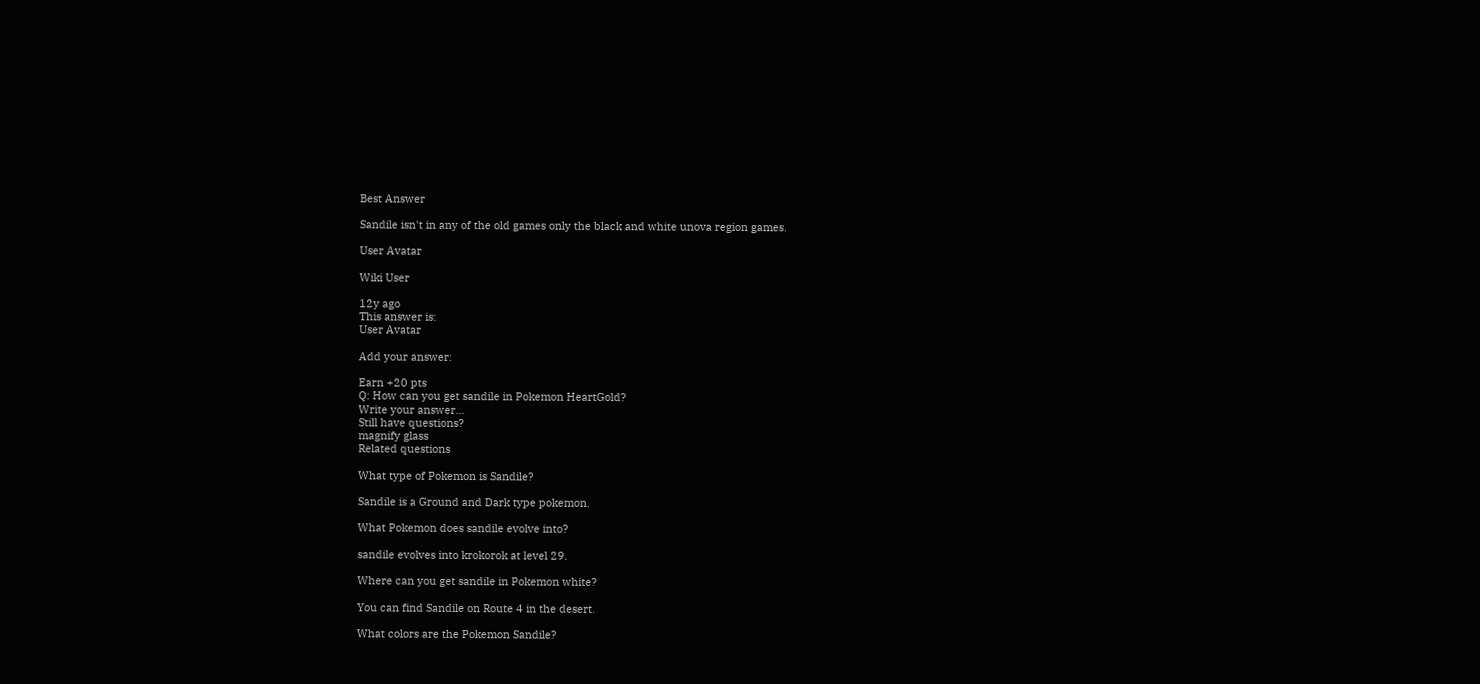Best Answer

Sandile isn't in any of the old games only the black and white unova region games.

User Avatar

Wiki User

12y ago
This answer is:
User Avatar

Add your answer:

Earn +20 pts
Q: How can you get sandile in Pokemon HeartGold?
Write your answer...
Still have questions?
magnify glass
Related questions

What type of Pokemon is Sandile?

Sandile is a Ground and Dark type pokemon.

What Pokemon does sandile evolve into?

sandile evolves into krokorok at level 29.

Where can you get sandile in Pokemon white?

You can find Sandile on Route 4 in the desert.

What colors are the Pokemon Sandile?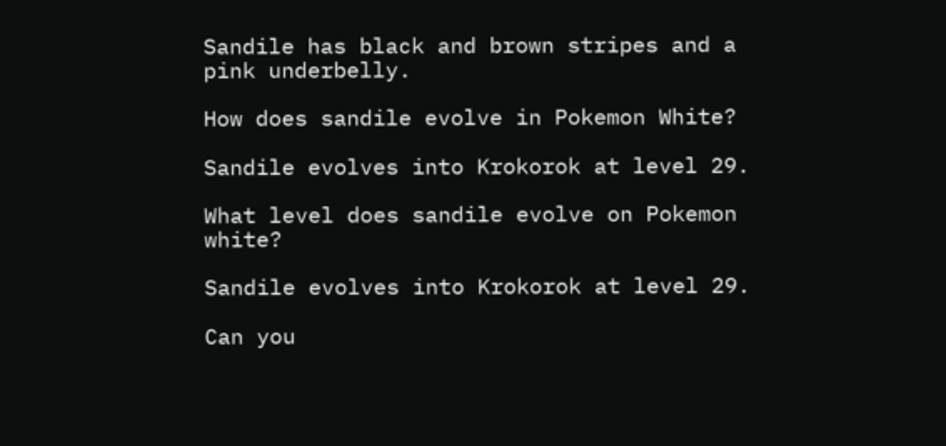Sandile has black and brown stripes and a pink underbelly.

How does sandile evolve in Pokemon White?

Sandile evolves into Krokorok at level 29.

What level does sandile evolve on Pokemon white?

Sandile evolves into Krokorok at level 29.

Can you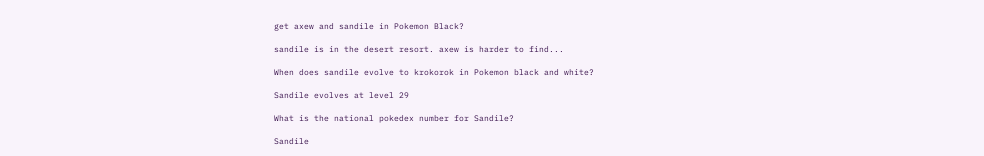get axew and sandile in Pokemon Black?

sandile is in the desert resort. axew is harder to find...

When does sandile evolve to krokorok in Pokemon black and white?

Sandile evolves at level 29

What is the national pokedex number for Sandile?

Sandile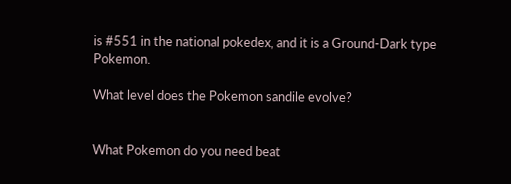is #551 in the national pokedex, and it is a Ground-Dark type Pokemon.

What level does the Pokemon sandile evolve?


What Pokemon do you need beat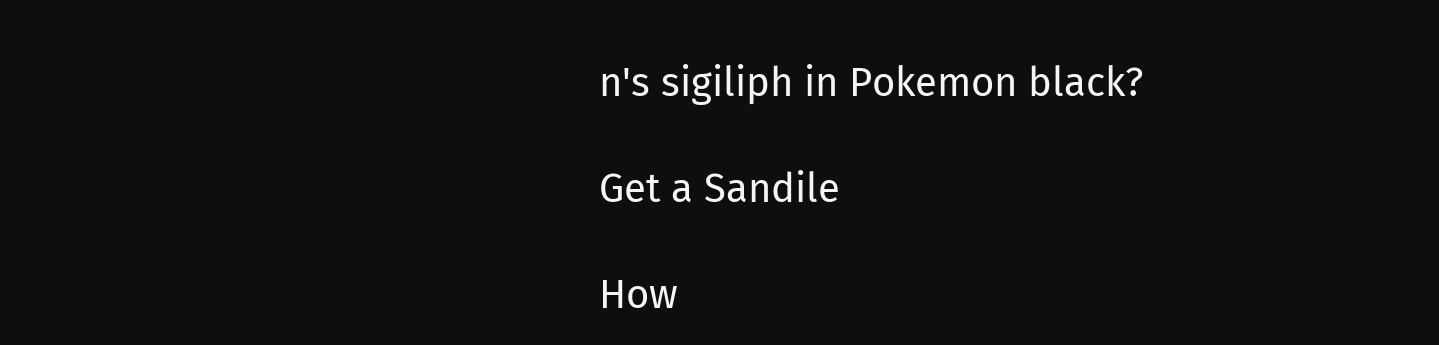n's sigiliph in Pokemon black?

Get a Sandile

How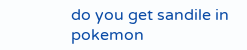do you get sandile in pokemon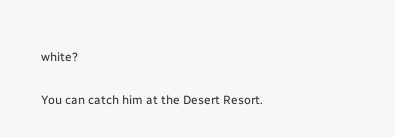white?

You can catch him at the Desert Resort.